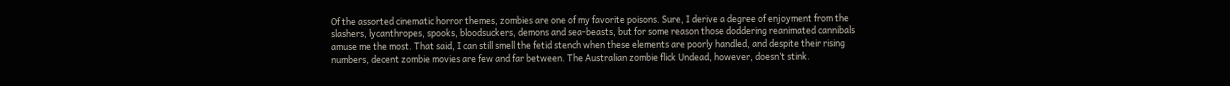Of the assorted cinematic horror themes, zombies are one of my favorite poisons. Sure, I derive a degree of enjoyment from the slashers, lycanthropes, spooks, bloodsuckers, demons and sea-beasts, but for some reason those doddering reanimated cannibals amuse me the most. That said, I can still smell the fetid stench when these elements are poorly handled, and despite their rising numbers, decent zombie movies are few and far between. The Australian zombie flick Undead, however, doesn’t stink.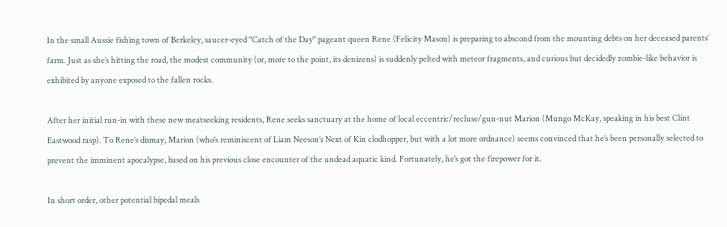In the small Aussie fishing town of Berkeley, saucer-eyed "Catch of the Day" pageant queen Rene (Felicity Mason) is preparing to abscond from the mounting debts on her deceased parents’ farm. Just as she’s hitting the road, the modest community (or, more to the point, its denizens) is suddenly pelted with meteor fragments, and curious but decidedly zombie-like behavior is exhibited by anyone exposed to the fallen rocks.

After her initial run-in with these new meatseeking residents, Rene seeks sanctuary at the home of local eccentric/recluse/gun-nut Marion (Mungo McKay, speaking in his best Clint Eastwood rasp). To Rene’s dismay, Marion (who’s reminiscent of Liam Neeson’s Next of Kin clodhopper, but with a lot more ordnance) seems convinced that he’s been personally selected to prevent the imminent apocalypse, based on his previous close encounter of the undead aquatic kind. Fortunately, he’s got the firepower for it.

In short order, other potential bipedal meals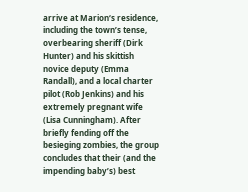arrive at Marion‘s residence, including the town’s tense, overbearing sheriff (Dirk Hunter) and his skittish novice deputy (Emma Randall), and a local charter pilot (Rob Jenkins) and his extremely pregnant wife (Lisa Cunningham). After briefly fending off the besieging zombies, the group concludes that their (and the impending baby’s) best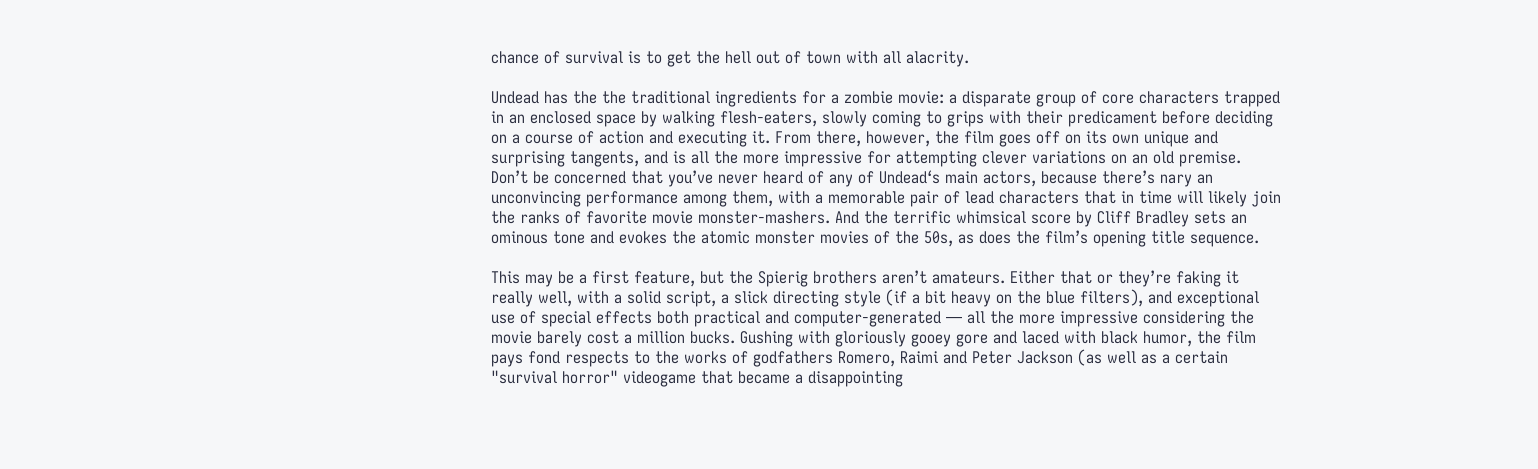chance of survival is to get the hell out of town with all alacrity.

Undead has the the traditional ingredients for a zombie movie: a disparate group of core characters trapped in an enclosed space by walking flesh-eaters, slowly coming to grips with their predicament before deciding on a course of action and executing it. From there, however, the film goes off on its own unique and surprising tangents, and is all the more impressive for attempting clever variations on an old premise. Don’t be concerned that you’ve never heard of any of Undead‘s main actors, because there’s nary an unconvincing performance among them, with a memorable pair of lead characters that in time will likely join the ranks of favorite movie monster-mashers. And the terrific whimsical score by Cliff Bradley sets an ominous tone and evokes the atomic monster movies of the 50s, as does the film’s opening title sequence.

This may be a first feature, but the Spierig brothers aren’t amateurs. Either that or they’re faking it really well, with a solid script, a slick directing style (if a bit heavy on the blue filters), and exceptional use of special effects both practical and computer-generated — all the more impressive considering the movie barely cost a million bucks. Gushing with gloriously gooey gore and laced with black humor, the film pays fond respects to the works of godfathers Romero, Raimi and Peter Jackson (as well as a certain "survival horror" videogame that became a disappointing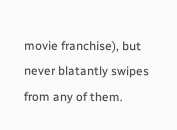movie franchise), but never blatantly swipes from any of them.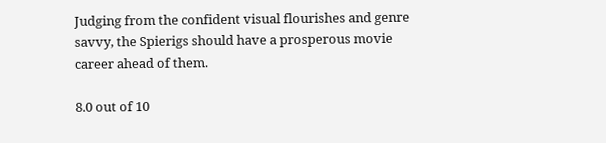Judging from the confident visual flourishes and genre savvy, the Spierigs should have a prosperous movie career ahead of them.

8.0 out of 10